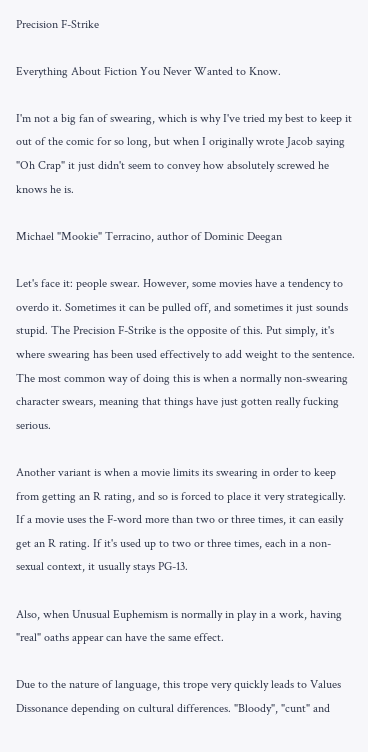Precision F-Strike

Everything About Fiction You Never Wanted to Know.

I'm not a big fan of swearing, which is why I've tried my best to keep it out of the comic for so long, but when I originally wrote Jacob saying "Oh Crap" it just didn't seem to convey how absolutely screwed he knows he is.

Michael "Mookie" Terracino, author of Dominic Deegan

Let's face it: people swear. However, some movies have a tendency to overdo it. Sometimes it can be pulled off, and sometimes it just sounds stupid. The Precision F-Strike is the opposite of this. Put simply, it's where swearing has been used effectively to add weight to the sentence. The most common way of doing this is when a normally non-swearing character swears, meaning that things have just gotten really fucking serious.

Another variant is when a movie limits its swearing in order to keep from getting an R rating, and so is forced to place it very strategically. If a movie uses the F-word more than two or three times, it can easily get an R rating. If it's used up to two or three times, each in a non-sexual context, it usually stays PG-13.

Also, when Unusual Euphemism is normally in play in a work, having "real" oaths appear can have the same effect.

Due to the nature of language, this trope very quickly leads to Values Dissonance depending on cultural differences. "Bloody", "cunt" and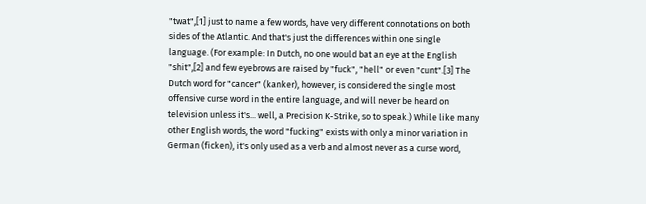"twat",[1] just to name a few words, have very different connotations on both sides of the Atlantic. And that's just the differences within one single language. (For example: In Dutch, no one would bat an eye at the English "shit",[2] and few eyebrows are raised by "fuck", "hell" or even "cunt".[3] The Dutch word for "cancer" (kanker), however, is considered the single most offensive curse word in the entire language, and will never be heard on television unless it's... well, a Precision K-Strike, so to speak.) While like many other English words, the word "fucking" exists with only a minor variation in German (ficken), it's only used as a verb and almost never as a curse word,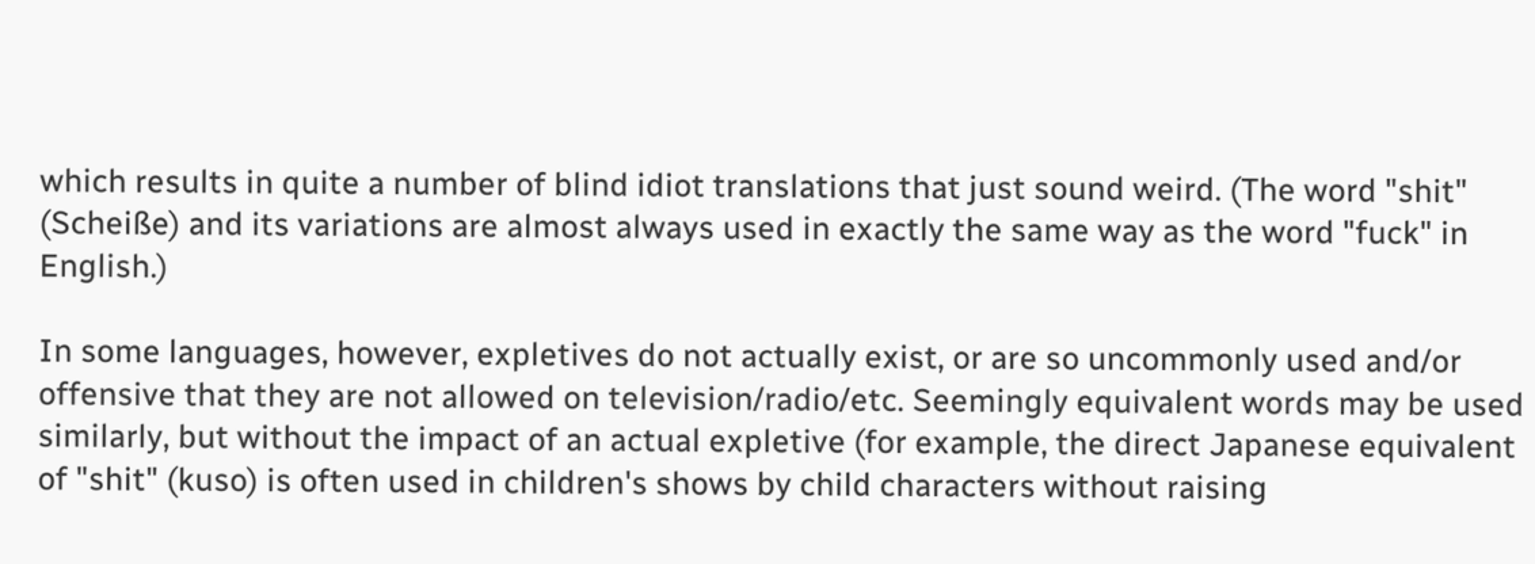which results in quite a number of blind idiot translations that just sound weird. (The word "shit" (Scheiße) and its variations are almost always used in exactly the same way as the word "fuck" in English.)

In some languages, however, expletives do not actually exist, or are so uncommonly used and/or offensive that they are not allowed on television/radio/etc. Seemingly equivalent words may be used similarly, but without the impact of an actual expletive (for example, the direct Japanese equivalent of "shit" (kuso) is often used in children's shows by child characters without raising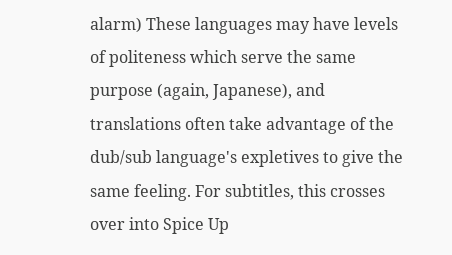alarm) These languages may have levels of politeness which serve the same purpose (again, Japanese), and translations often take advantage of the dub/sub language's expletives to give the same feeling. For subtitles, this crosses over into Spice Up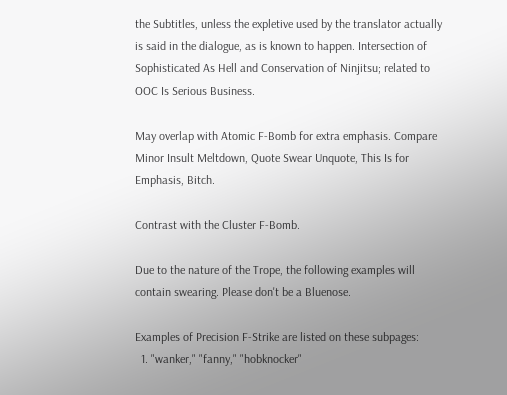the Subtitles, unless the expletive used by the translator actually is said in the dialogue, as is known to happen. Intersection of Sophisticated As Hell and Conservation of Ninjitsu; related to OOC Is Serious Business.

May overlap with Atomic F-Bomb for extra emphasis. Compare Minor Insult Meltdown, Quote Swear Unquote, This Is for Emphasis, Bitch.

Contrast with the Cluster F-Bomb.

Due to the nature of the Trope, the following examples will contain swearing. Please don't be a Bluenose.

Examples of Precision F-Strike are listed on these subpages:
  1. "wanker," "fanny," "hobknocker"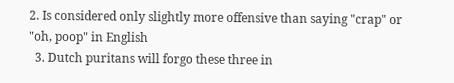2. Is considered only slightly more offensive than saying "crap" or "oh, poop" in English
  3. Dutch puritans will forgo these three in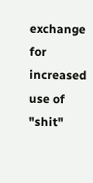exchange for increased use of "shit"